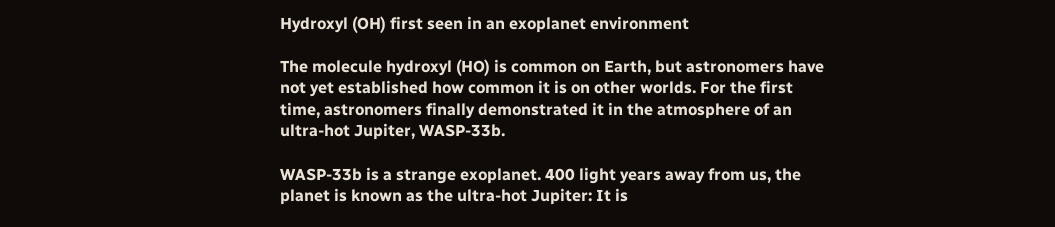Hydroxyl (OH) first seen in an exoplanet environment

The molecule hydroxyl (HO) is common on Earth, but astronomers have not yet established how common it is on other worlds. For the first time, astronomers finally demonstrated it in the atmosphere of an ultra-hot Jupiter, WASP-33b.

WASP-33b is a strange exoplanet. 400 light years away from us, the planet is known as the ultra-hot Jupiter: It is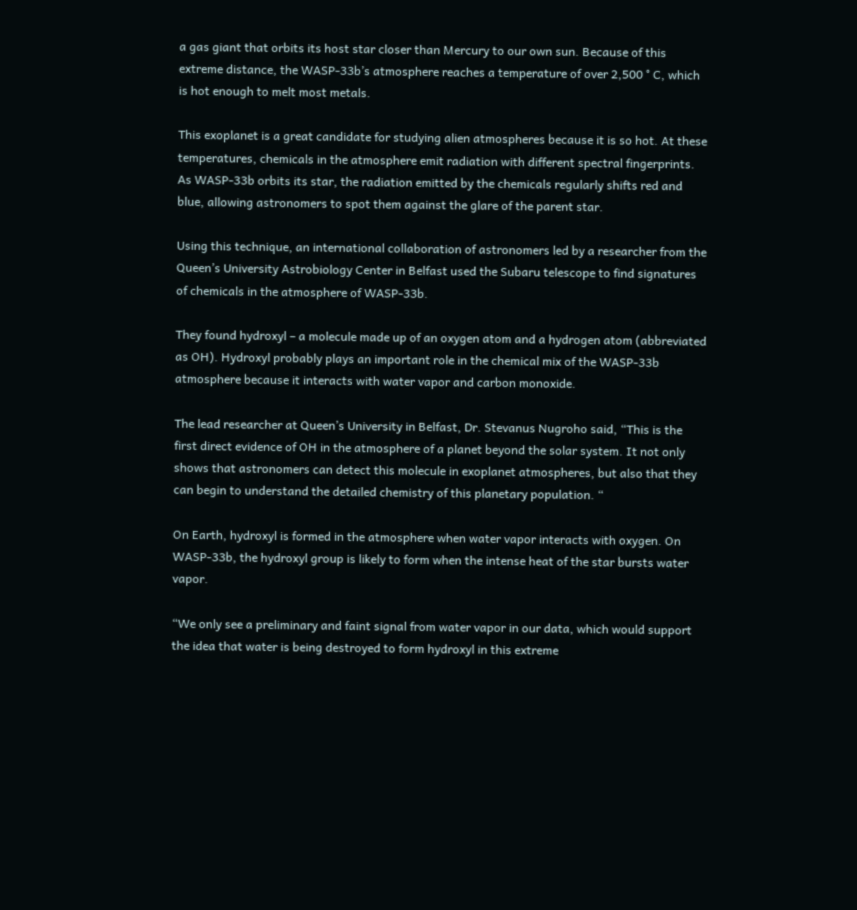a gas giant that orbits its host star closer than Mercury to our own sun. Because of this extreme distance, the WASP-33b’s atmosphere reaches a temperature of over 2,500 ° C, which is hot enough to melt most metals.

This exoplanet is a great candidate for studying alien atmospheres because it is so hot. At these temperatures, chemicals in the atmosphere emit radiation with different spectral fingerprints. As WASP-33b orbits its star, the radiation emitted by the chemicals regularly shifts red and blue, allowing astronomers to spot them against the glare of the parent star.

Using this technique, an international collaboration of astronomers led by a researcher from the Queen’s University Astrobiology Center in Belfast used the Subaru telescope to find signatures of chemicals in the atmosphere of WASP-33b.

They found hydroxyl – a molecule made up of an oxygen atom and a hydrogen atom (abbreviated as OH). Hydroxyl probably plays an important role in the chemical mix of the WASP-33b atmosphere because it interacts with water vapor and carbon monoxide.

The lead researcher at Queen’s University in Belfast, Dr. Stevanus Nugroho said, “This is the first direct evidence of OH in the atmosphere of a planet beyond the solar system. It not only shows that astronomers can detect this molecule in exoplanet atmospheres, but also that they can begin to understand the detailed chemistry of this planetary population. “

On Earth, hydroxyl is formed in the atmosphere when water vapor interacts with oxygen. On WASP-33b, the hydroxyl group is likely to form when the intense heat of the star bursts water vapor.

“We only see a preliminary and faint signal from water vapor in our data, which would support the idea that water is being destroyed to form hydroxyl in this extreme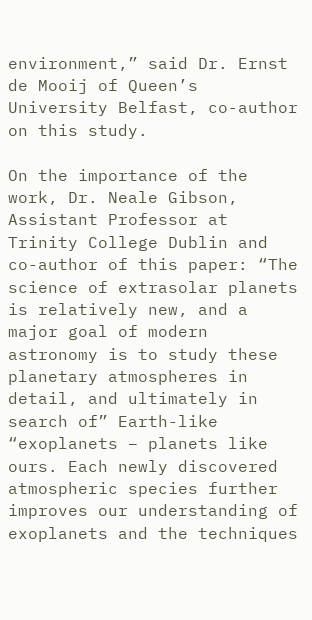environment,” said Dr. Ernst de Mooij of Queen’s University Belfast, co-author on this study.

On the importance of the work, Dr. Neale Gibson, Assistant Professor at Trinity College Dublin and co-author of this paper: “The science of extrasolar planets is relatively new, and a major goal of modern astronomy is to study these planetary atmospheres in detail, and ultimately in search of” Earth-like “exoplanets – planets like ours. Each newly discovered atmospheric species further improves our understanding of exoplanets and the techniques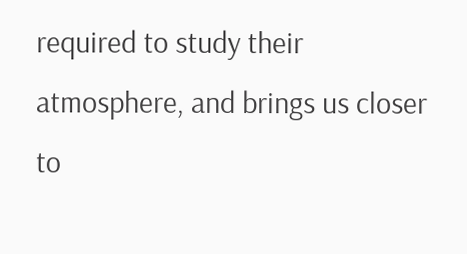required to study their atmosphere, and brings us closer to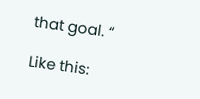that goal. “

Like this: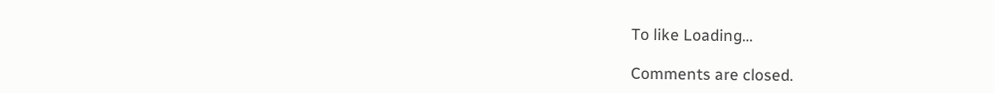To like Loading…

Comments are closed.